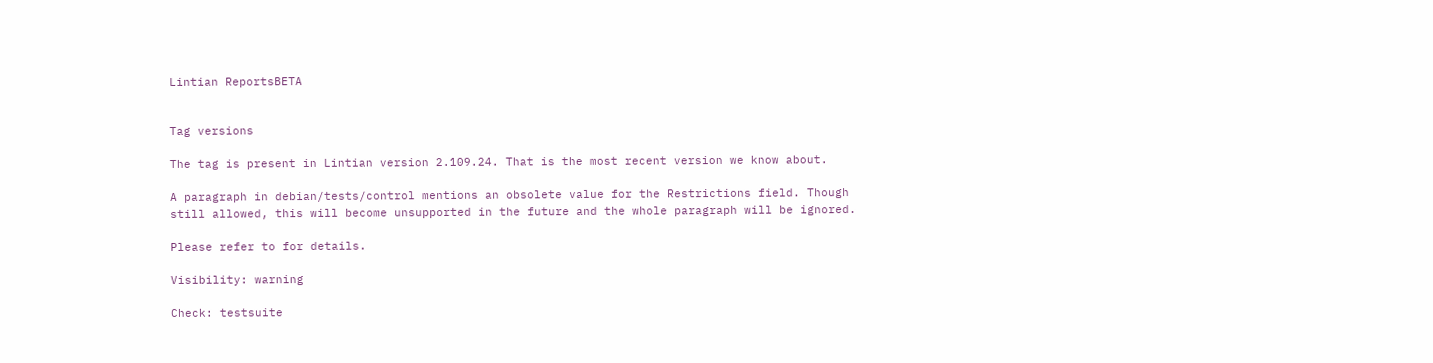Lintian ReportsBETA


Tag versions

The tag is present in Lintian version 2.109.24. That is the most recent version we know about.

A paragraph in debian/tests/control mentions an obsolete value for the Restrictions field. Though still allowed, this will become unsupported in the future and the whole paragraph will be ignored.

Please refer to for details.

Visibility: warning

Check: testsuite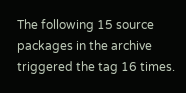The following 15 source packages in the archive triggered the tag 16 times.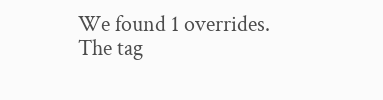We found 1 overrides. The tag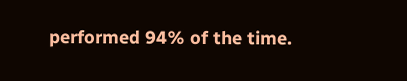performed 94% of the time.